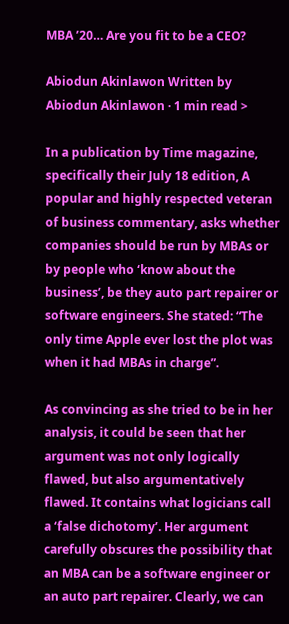MBA ’20… Are you fit to be a CEO?

Abiodun Akinlawon Written by Abiodun Akinlawon · 1 min read >

In a publication by Time magazine, specifically their July 18 edition, A popular and highly respected veteran of business commentary, asks whether companies should be run by MBAs or by people who ‘know about the business’, be they auto part repairer or software engineers. She stated: “The only time Apple ever lost the plot was when it had MBAs in charge”.

As convincing as she tried to be in her analysis, it could be seen that her argument was not only logically flawed, but also argumentatively flawed. It contains what logicians call a ‘false dichotomy’. Her argument carefully obscures the possibility that an MBA can be a software engineer or an auto part repairer. Clearly, we can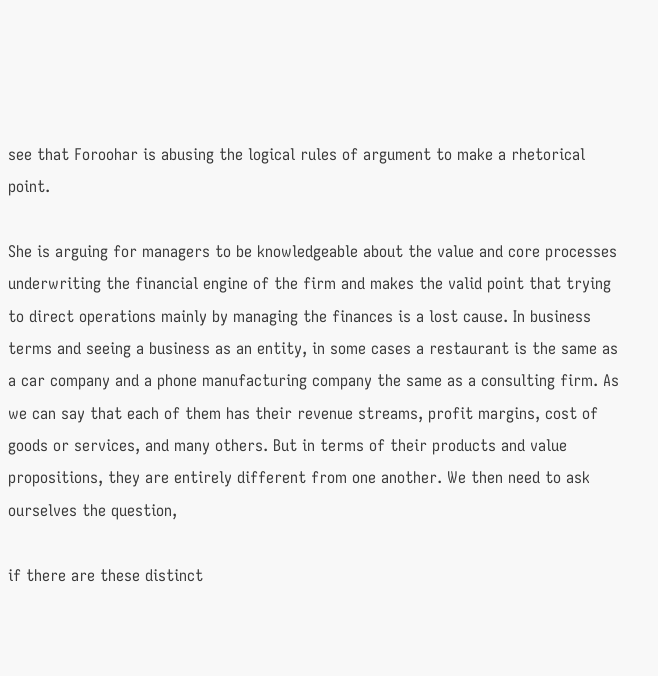see that Foroohar is abusing the logical rules of argument to make a rhetorical point.

She is arguing for managers to be knowledgeable about the value and core processes underwriting the financial engine of the firm and makes the valid point that trying to direct operations mainly by managing the finances is a lost cause. In business terms and seeing a business as an entity, in some cases a restaurant is the same as a car company and a phone manufacturing company the same as a consulting firm. As we can say that each of them has their revenue streams, profit margins, cost of goods or services, and many others. But in terms of their products and value propositions, they are entirely different from one another. We then need to ask ourselves the question,

if there are these distinct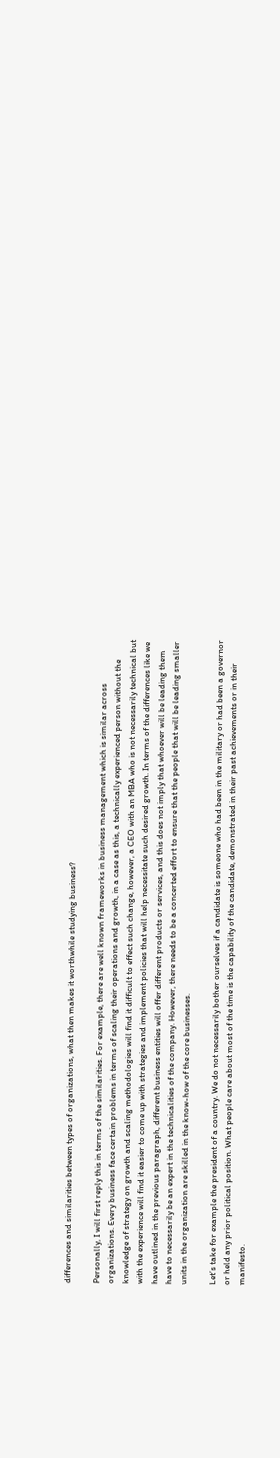differences and similarities between types of organizations, what then makes it worthwhile studying business?

Personally, I will first reply this in terms of the similarities. For example, there are well known frameworks in business management which is similar across organizations. Every business face certain problems in terms of scaling their operations and growth, in a case as this, a technically experienced person without the knowledge of strategy on growth and scaling methodologies will find it difficult to effect such change, however, a CEO with an MBA who is not necessarily technical but with the experience will find it easier to come up with strategies and implement policies that will help necessitate such desired growth. In terms of the differences like we have outlined in the previous paragraph, different business entities will offer different products or services, and this does not imply that whoever will be leading them have to necessarily be an expert in the technicalities of the company. However, there needs to be a concerted effort to ensure that the people that will be leading smaller units in the organization are skilled in the know-how of the core businesses.

Let’s take for example the president of a country. We do not necessarily bother ourselves if a candidate is someone who had been in the military or had been a governor or held any prior political position. What people care about most of the time is the capability of the candidate, demonstrated in their past achievements or in their manifesto.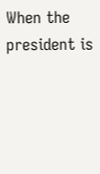When the president is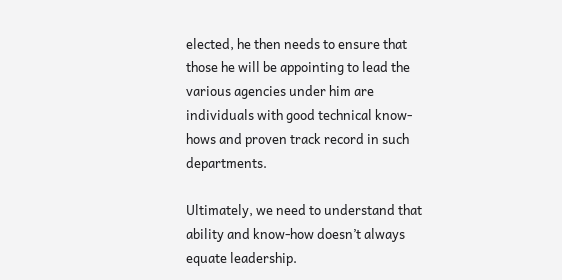elected, he then needs to ensure that those he will be appointing to lead the various agencies under him are individuals with good technical know-hows and proven track record in such departments.

Ultimately, we need to understand that ability and know-how doesn’t always equate leadership.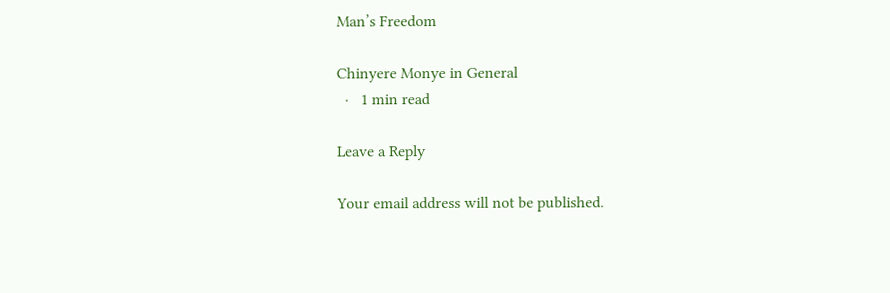Man’s Freedom

Chinyere Monye in General
  ·   1 min read

Leave a Reply

Your email address will not be published.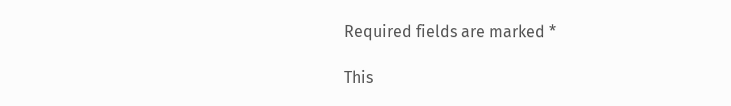Required fields are marked *

This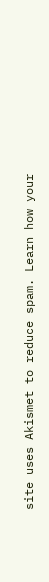site uses Akismet to reduce spam. Learn how your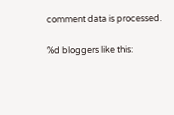comment data is processed.

%d bloggers like this: